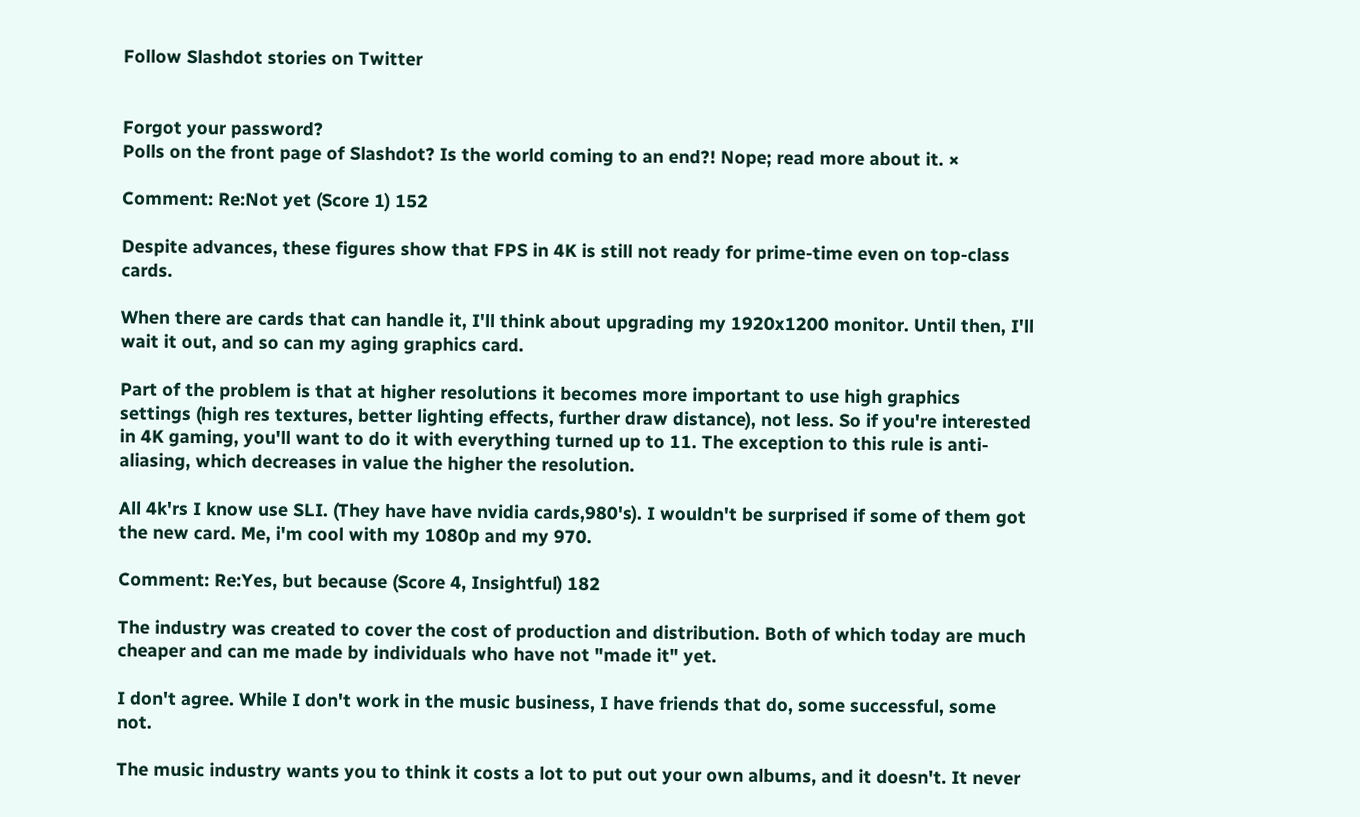Follow Slashdot stories on Twitter


Forgot your password?
Polls on the front page of Slashdot? Is the world coming to an end?! Nope; read more about it. ×

Comment: Re:Not yet (Score 1) 152

Despite advances, these figures show that FPS in 4K is still not ready for prime-time even on top-class cards.

When there are cards that can handle it, I'll think about upgrading my 1920x1200 monitor. Until then, I'll wait it out, and so can my aging graphics card.

Part of the problem is that at higher resolutions it becomes more important to use high graphics settings (high res textures, better lighting effects, further draw distance), not less. So if you're interested in 4K gaming, you'll want to do it with everything turned up to 11. The exception to this rule is anti-aliasing, which decreases in value the higher the resolution.

All 4k'rs I know use SLI. (They have have nvidia cards,980's). I wouldn't be surprised if some of them got the new card. Me, i'm cool with my 1080p and my 970.

Comment: Re:Yes, but because (Score 4, Insightful) 182

The industry was created to cover the cost of production and distribution. Both of which today are much cheaper and can me made by individuals who have not "made it" yet.

I don't agree. While I don't work in the music business, I have friends that do, some successful, some not.

The music industry wants you to think it costs a lot to put out your own albums, and it doesn't. It never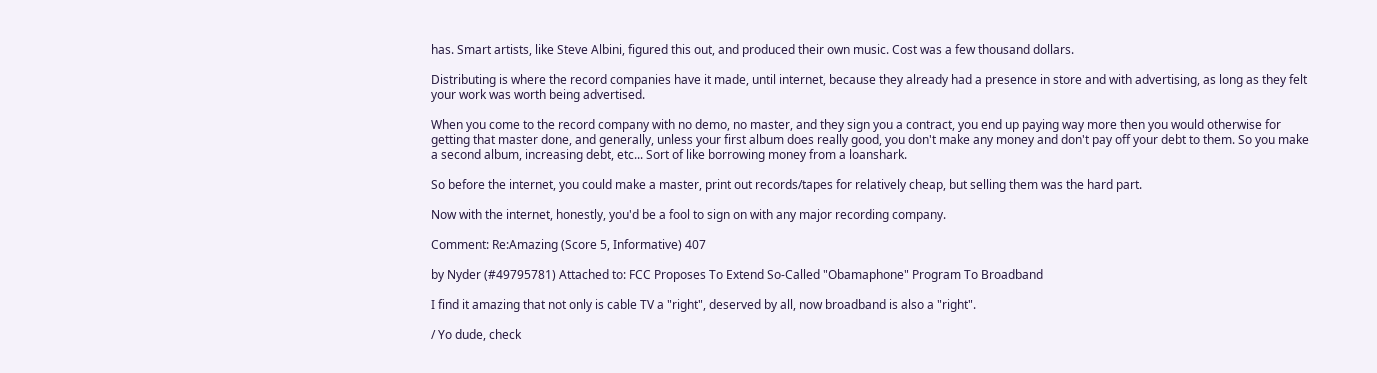has. Smart artists, like Steve Albini, figured this out, and produced their own music. Cost was a few thousand dollars.

Distributing is where the record companies have it made, until internet, because they already had a presence in store and with advertising, as long as they felt your work was worth being advertised.

When you come to the record company with no demo, no master, and they sign you a contract, you end up paying way more then you would otherwise for getting that master done, and generally, unless your first album does really good, you don't make any money and don't pay off your debt to them. So you make a second album, increasing debt, etc... Sort of like borrowing money from a loanshark.

So before the internet, you could make a master, print out records/tapes for relatively cheap, but selling them was the hard part.

Now with the internet, honestly, you'd be a fool to sign on with any major recording company.

Comment: Re:Amazing (Score 5, Informative) 407

by Nyder (#49795781) Attached to: FCC Proposes To Extend So-Called "Obamaphone" Program To Broadband

I find it amazing that not only is cable TV a "right", deserved by all, now broadband is also a "right".

/ Yo dude, check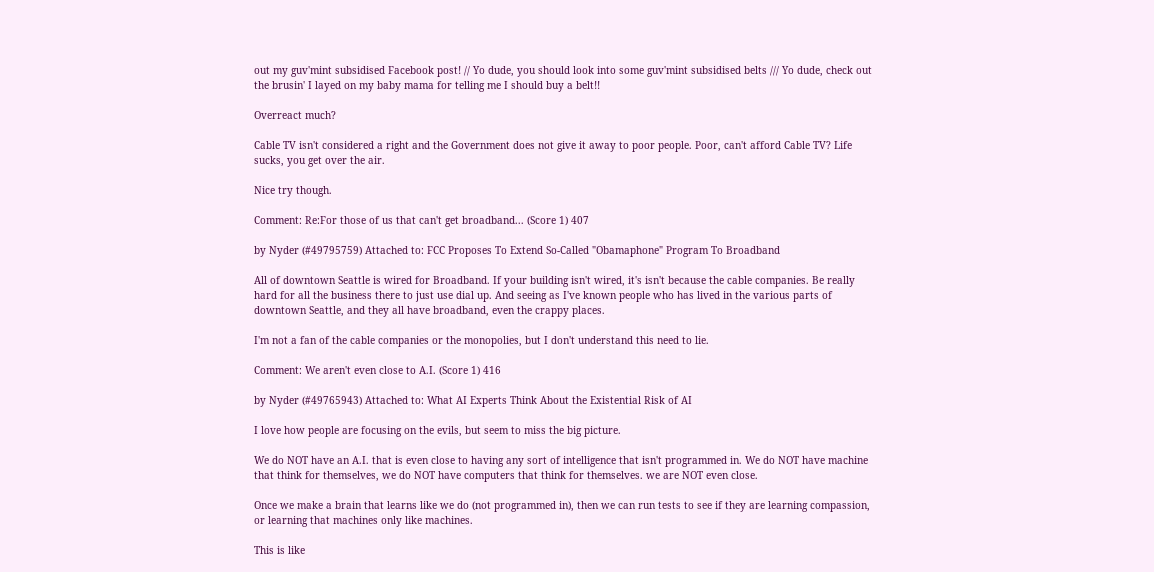out my guv'mint subsidised Facebook post! // Yo dude, you should look into some guv'mint subsidised belts /// Yo dude, check out the brusin' I layed on my baby mama for telling me I should buy a belt!!

Overreact much?

Cable TV isn't considered a right and the Government does not give it away to poor people. Poor, can't afford Cable TV? Life sucks, you get over the air.

Nice try though.

Comment: Re:For those of us that can't get broadband... (Score 1) 407

by Nyder (#49795759) Attached to: FCC Proposes To Extend So-Called "Obamaphone" Program To Broadband

All of downtown Seattle is wired for Broadband. If your building isn't wired, it's isn't because the cable companies. Be really hard for all the business there to just use dial up. And seeing as I've known people who has lived in the various parts of downtown Seattle, and they all have broadband, even the crappy places.

I'm not a fan of the cable companies or the monopolies, but I don't understand this need to lie.

Comment: We aren't even close to A.I. (Score 1) 416

by Nyder (#49765943) Attached to: What AI Experts Think About the Existential Risk of AI

I love how people are focusing on the evils, but seem to miss the big picture.

We do NOT have an A.I. that is even close to having any sort of intelligence that isn't programmed in. We do NOT have machine that think for themselves, we do NOT have computers that think for themselves. we are NOT even close.

Once we make a brain that learns like we do (not programmed in), then we can run tests to see if they are learning compassion, or learning that machines only like machines.

This is like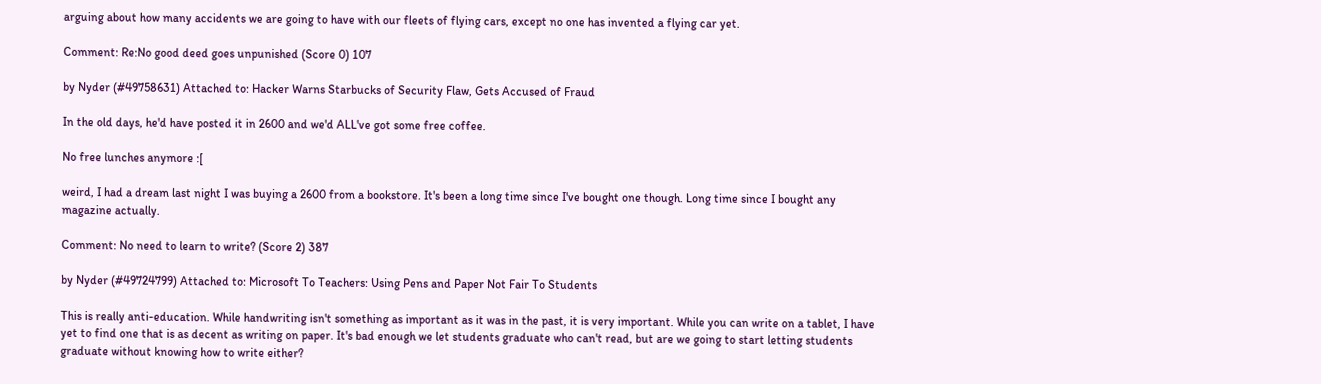arguing about how many accidents we are going to have with our fleets of flying cars, except no one has invented a flying car yet.

Comment: Re:No good deed goes unpunished (Score 0) 107

by Nyder (#49758631) Attached to: Hacker Warns Starbucks of Security Flaw, Gets Accused of Fraud

In the old days, he'd have posted it in 2600 and we'd ALL've got some free coffee.

No free lunches anymore :[

weird, I had a dream last night I was buying a 2600 from a bookstore. It's been a long time since I've bought one though. Long time since I bought any magazine actually.

Comment: No need to learn to write? (Score 2) 387

by Nyder (#49724799) Attached to: Microsoft To Teachers: Using Pens and Paper Not Fair To Students

This is really anti-education. While handwriting isn't something as important as it was in the past, it is very important. While you can write on a tablet, I have yet to find one that is as decent as writing on paper. It's bad enough we let students graduate who can't read, but are we going to start letting students graduate without knowing how to write either?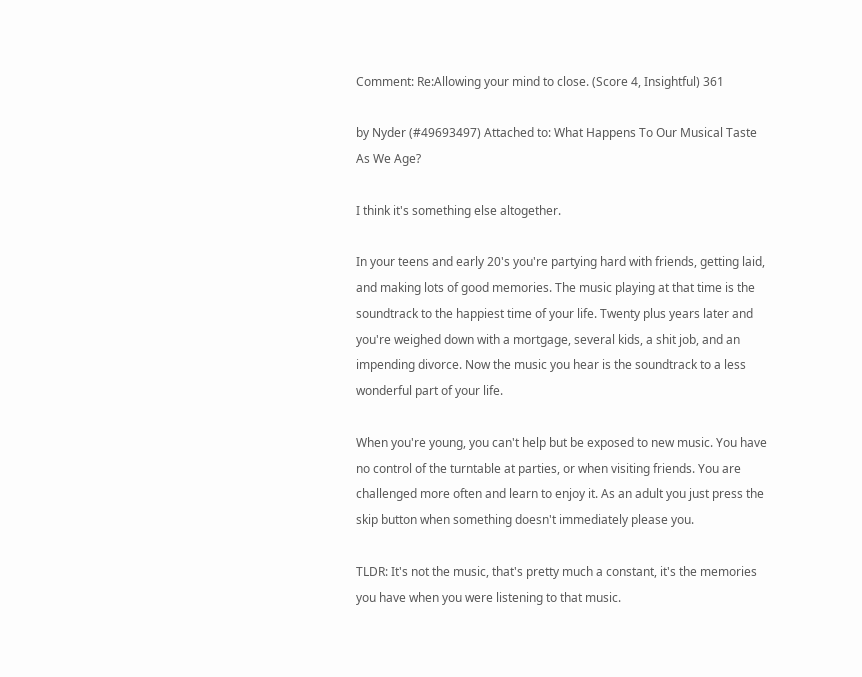Comment: Re:Allowing your mind to close. (Score 4, Insightful) 361

by Nyder (#49693497) Attached to: What Happens To Our Musical Taste As We Age?

I think it's something else altogether.

In your teens and early 20's you're partying hard with friends, getting laid, and making lots of good memories. The music playing at that time is the soundtrack to the happiest time of your life. Twenty plus years later and you're weighed down with a mortgage, several kids, a shit job, and an impending divorce. Now the music you hear is the soundtrack to a less wonderful part of your life.

When you're young, you can't help but be exposed to new music. You have no control of the turntable at parties, or when visiting friends. You are challenged more often and learn to enjoy it. As an adult you just press the skip button when something doesn't immediately please you.

TLDR: It's not the music, that's pretty much a constant, it's the memories you have when you were listening to that music.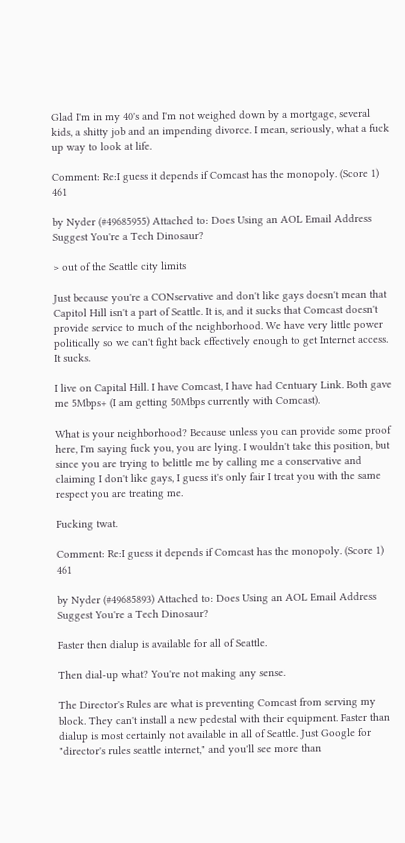Glad I'm in my 40's and I'm not weighed down by a mortgage, several kids, a shitty job and an impending divorce. I mean, seriously, what a fuck up way to look at life.

Comment: Re:I guess it depends if Comcast has the monopoly. (Score 1) 461

by Nyder (#49685955) Attached to: Does Using an AOL Email Address Suggest You're a Tech Dinosaur?

> out of the Seattle city limits

Just because you're a CONservative and don't like gays doesn't mean that Capitol Hill isn't a part of Seattle. It is, and it sucks that Comcast doesn't provide service to much of the neighborhood. We have very little power politically so we can't fight back effectively enough to get Internet access. It sucks.

I live on Capital Hill. I have Comcast, I have had Centuary Link. Both gave me 5Mbps+ (I am getting 50Mbps currently with Comcast).

What is your neighborhood? Because unless you can provide some proof here, I'm saying fuck you, you are lying. I wouldn't take this position, but since you are trying to belittle me by calling me a conservative and claiming I don't like gays, I guess it's only fair I treat you with the same respect you are treating me.

Fucking twat.

Comment: Re:I guess it depends if Comcast has the monopoly. (Score 1) 461

by Nyder (#49685893) Attached to: Does Using an AOL Email Address Suggest You're a Tech Dinosaur?

Faster then dialup is available for all of Seattle.

Then dial-up what? You're not making any sense.

The Director's Rules are what is preventing Comcast from serving my block. They can't install a new pedestal with their equipment. Faster than dialup is most certainly not available in all of Seattle. Just Google for "director's rules seattle internet," and you'll see more than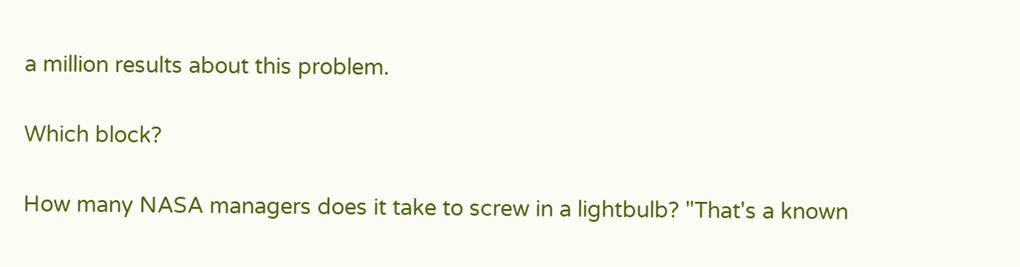a million results about this problem.

Which block?

How many NASA managers does it take to screw in a lightbulb? "That's a known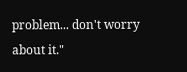problem... don't worry about it."